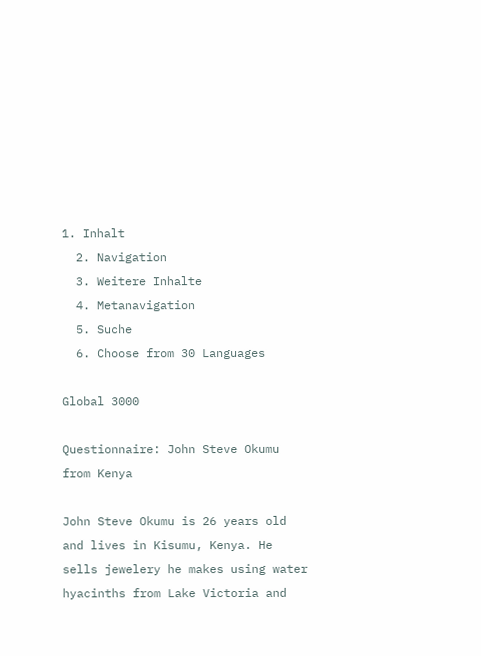1. Inhalt
  2. Navigation
  3. Weitere Inhalte
  4. Metanavigation
  5. Suche
  6. Choose from 30 Languages

Global 3000

Questionnaire: John Steve Okumu from Kenya

John Steve Okumu is 26 years old and lives in Kisumu, Kenya. He sells jewelery he makes using water hyacinths from Lake Victoria and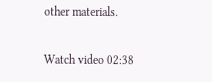other materials.

Watch video 02:38